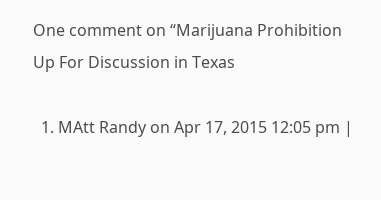One comment on “Marijuana Prohibition Up For Discussion in Texas

  1. MAtt Randy on Apr 17, 2015 12:05 pm |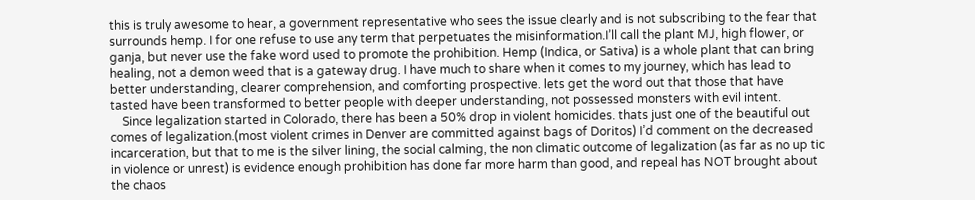this is truly awesome to hear, a government representative who sees the issue clearly and is not subscribing to the fear that surrounds hemp. I for one refuse to use any term that perpetuates the misinformation.I’ll call the plant MJ, high flower, or ganja, but never use the fake word used to promote the prohibition. Hemp (Indica, or Sativa) is a whole plant that can bring healing, not a demon weed that is a gateway drug. I have much to share when it comes to my journey, which has lead to better understanding, clearer comprehension, and comforting prospective. lets get the word out that those that have tasted have been transformed to better people with deeper understanding, not possessed monsters with evil intent.
    Since legalization started in Colorado, there has been a 50% drop in violent homicides. thats just one of the beautiful out comes of legalization.(most violent crimes in Denver are committed against bags of Doritos) I’d comment on the decreased incarceration, but that to me is the silver lining, the social calming, the non climatic outcome of legalization (as far as no up tic in violence or unrest) is evidence enough prohibition has done far more harm than good, and repeal has NOT brought about the chaos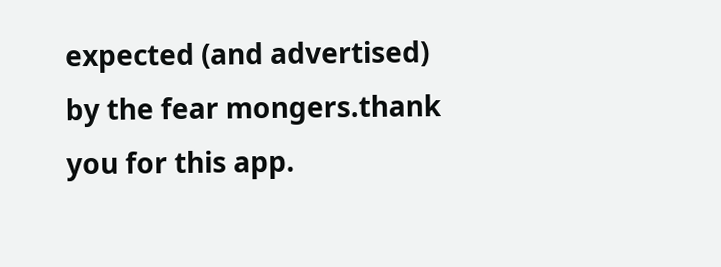expected (and advertised) by the fear mongers.thank you for this app.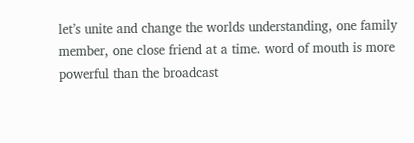let’s unite and change the worlds understanding, one family member, one close friend at a time. word of mouth is more powerful than the broadcast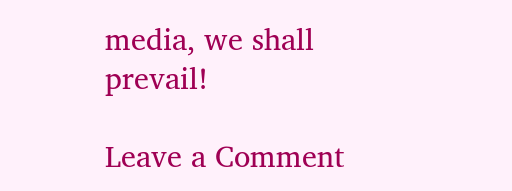media, we shall prevail!

Leave a Comment